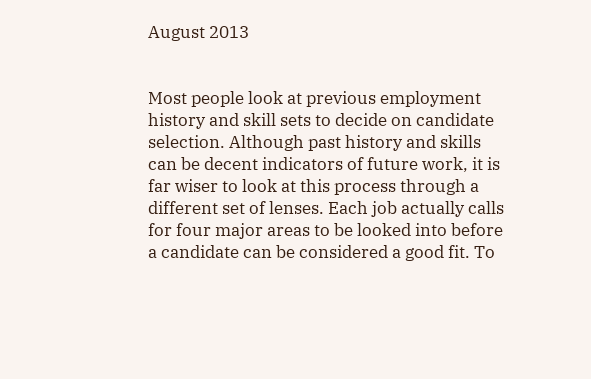August 2013


Most people look at previous employment history and skill sets to decide on candidate selection. Although past history and skills can be decent indicators of future work, it is far wiser to look at this process through a different set of lenses. Each job actually calls for four major areas to be looked into before a candidate can be considered a good fit. To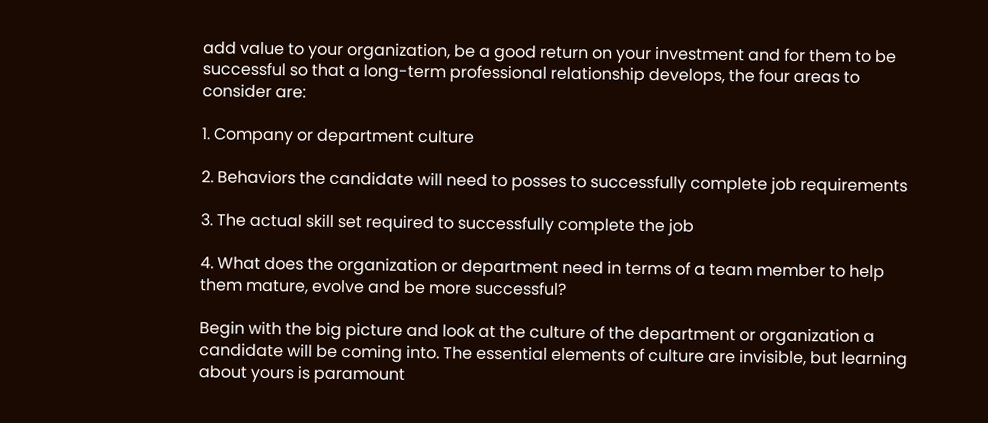add value to your organization, be a good return on your investment and for them to be successful so that a long-term professional relationship develops, the four areas to consider are:

1. Company or department culture

2. Behaviors the candidate will need to posses to successfully complete job requirements

3. The actual skill set required to successfully complete the job

4. What does the organization or department need in terms of a team member to help them mature, evolve and be more successful?

Begin with the big picture and look at the culture of the department or organization a candidate will be coming into. The essential elements of culture are invisible, but learning about yours is paramount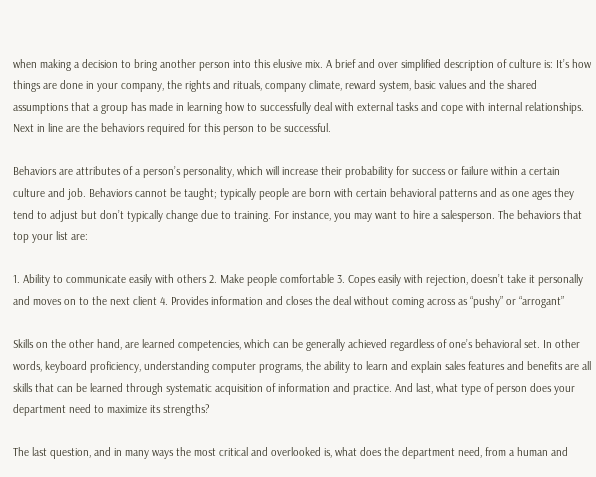when making a decision to bring another person into this elusive mix. A brief and over simplified description of culture is: It’s how things are done in your company, the rights and rituals, company climate, reward system, basic values and the shared assumptions that a group has made in learning how to successfully deal with external tasks and cope with internal relationships. Next in line are the behaviors required for this person to be successful.

Behaviors are attributes of a person’s personality, which will increase their probability for success or failure within a certain culture and job. Behaviors cannot be taught; typically people are born with certain behavioral patterns and as one ages they tend to adjust but don’t typically change due to training. For instance, you may want to hire a salesperson. The behaviors that top your list are:

1. Ability to communicate easily with others 2. Make people comfortable 3. Copes easily with rejection, doesn’t take it personally and moves on to the next client 4. Provides information and closes the deal without coming across as “pushy” or “arrogant”

Skills on the other hand, are learned competencies, which can be generally achieved regardless of one’s behavioral set. In other words, keyboard proficiency, understanding computer programs, the ability to learn and explain sales features and benefits are all skills that can be learned through systematic acquisition of information and practice. And last, what type of person does your department need to maximize its strengths?

The last question, and in many ways the most critical and overlooked is, what does the department need, from a human and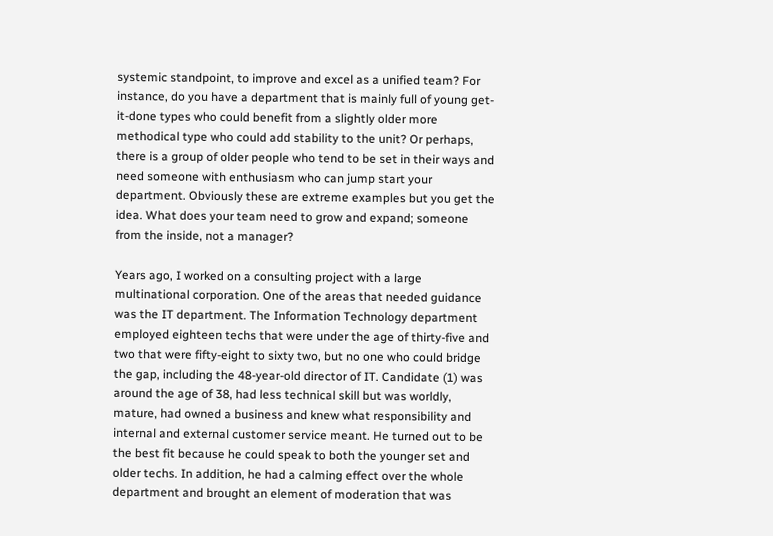systemic standpoint, to improve and excel as a unified team? For instance, do you have a department that is mainly full of young get-it-done types who could benefit from a slightly older more methodical type who could add stability to the unit? Or perhaps, there is a group of older people who tend to be set in their ways and need someone with enthusiasm who can jump start your department. Obviously these are extreme examples but you get the idea. What does your team need to grow and expand; someone from the inside, not a manager?

Years ago, I worked on a consulting project with a large multinational corporation. One of the areas that needed guidance was the IT department. The Information Technology department employed eighteen techs that were under the age of thirty-five and two that were fifty-eight to sixty two, but no one who could bridge the gap, including the 48-year-old director of IT. Candidate (1) was around the age of 38, had less technical skill but was worldly, mature, had owned a business and knew what responsibility and internal and external customer service meant. He turned out to be the best fit because he could speak to both the younger set and older techs. In addition, he had a calming effect over the whole department and brought an element of moderation that was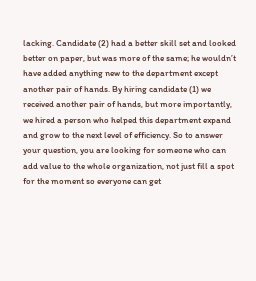lacking. Candidate (2) had a better skill set and looked better on paper, but was more of the same; he wouldn’t have added anything new to the department except another pair of hands. By hiring candidate (1) we received another pair of hands, but more importantly, we hired a person who helped this department expand and grow to the next level of efficiency. So to answer your question, you are looking for someone who can add value to the whole organization, not just fill a spot for the moment so everyone can get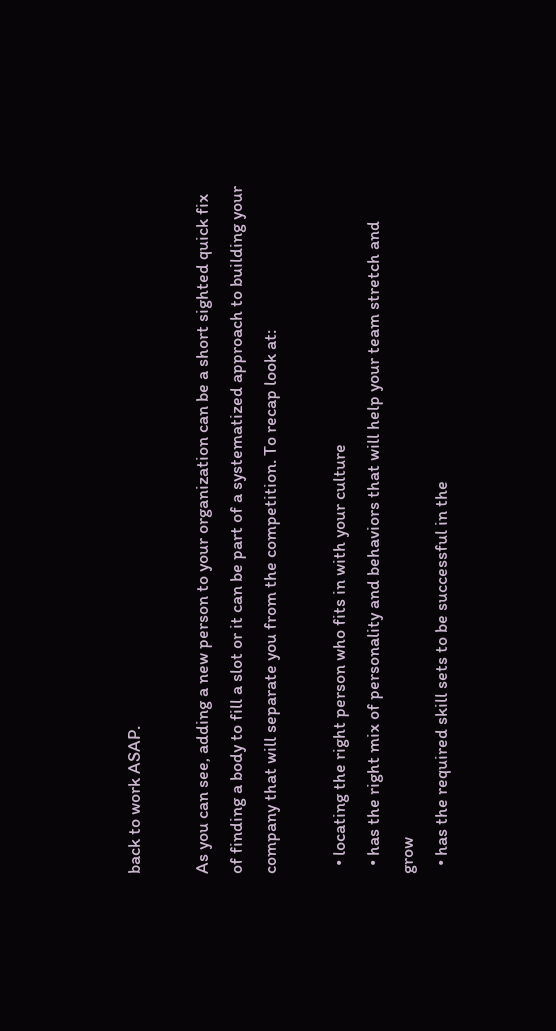back to work ASAP.

As you can see, adding a new person to your organization can be a short sighted quick fix of finding a body to fill a slot or it can be part of a systematized approach to building your company that will separate you from the competition. To recap look at:

  • locating the right person who fits in with your culture
  • has the right mix of personality and behaviors that will help your team stretch and grow
  • has the required skill sets to be successful in the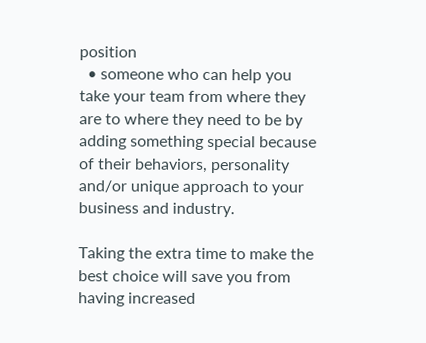position
  • someone who can help you take your team from where they are to where they need to be by adding something special because of their behaviors, personality and/or unique approach to your business and industry.

Taking the extra time to make the best choice will save you from having increased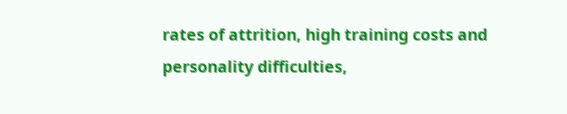rates of attrition, high training costs and personality difficulties,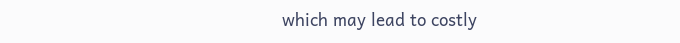which may lead to costly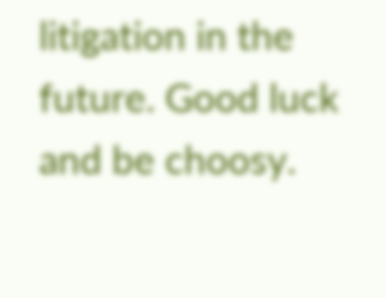litigation in the future. Good luck and be choosy.